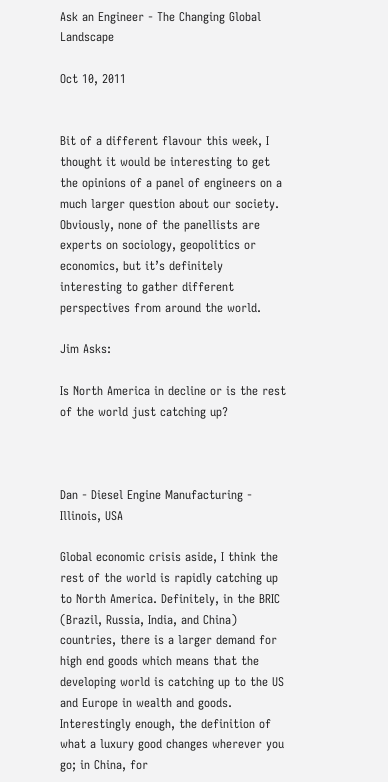Ask an Engineer - The Changing Global Landscape

Oct 10, 2011


Bit of a different flavour this week, I thought it would be interesting to get the opinions of a panel of engineers on a much larger question about our society. Obviously, none of the panellists are experts on sociology, geopolitics or economics, but it’s definitely interesting to gather different perspectives from around the world.

Jim Asks:

Is North America in decline or is the rest of the world just catching up?



Dan - Diesel Engine Manufacturing - Illinois, USA

Global economic crisis aside, I think the rest of the world is rapidly catching up to North America. Definitely, in the BRIC (Brazil, Russia, India, and China) countries, there is a larger demand for high end goods which means that the developing world is catching up to the US and Europe in wealth and goods. Interestingly enough, the definition of what a luxury good changes wherever you go; in China, for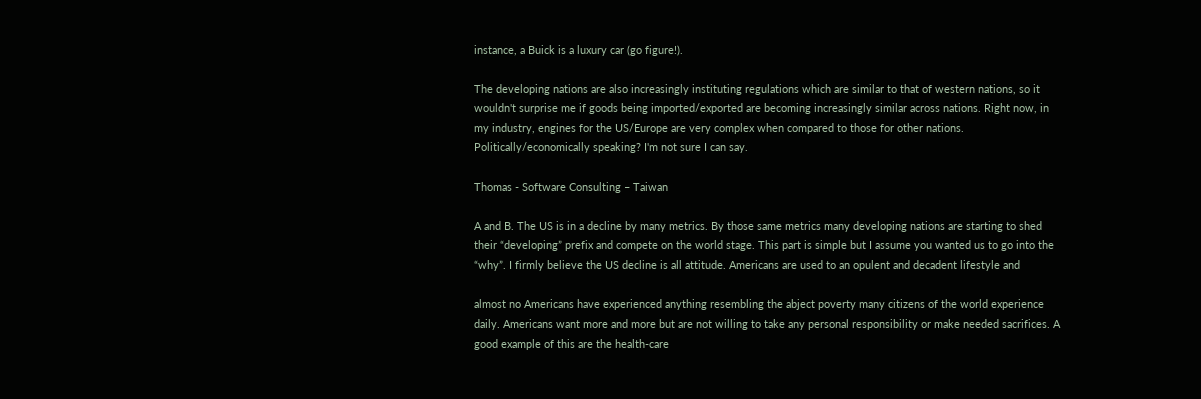instance, a Buick is a luxury car (go figure!).

The developing nations are also increasingly instituting regulations which are similar to that of western nations, so it wouldn't surprise me if goods being imported/exported are becoming increasingly similar across nations. Right now, in my industry, engines for the US/Europe are very complex when compared to those for other nations. Politically/economically speaking? I'm not sure I can say.

Thomas - Software Consulting – Taiwan

A and B. The US is in a decline by many metrics. By those same metrics many developing nations are starting to shed their “developing” prefix and compete on the world stage. This part is simple but I assume you wanted us to go into the “why”. I firmly believe the US decline is all attitude. Americans are used to an opulent and decadent lifestyle and

almost no Americans have experienced anything resembling the abject poverty many citizens of the world experience daily. Americans want more and more but are not willing to take any personal responsibility or make needed sacrifices. A good example of this are the health-care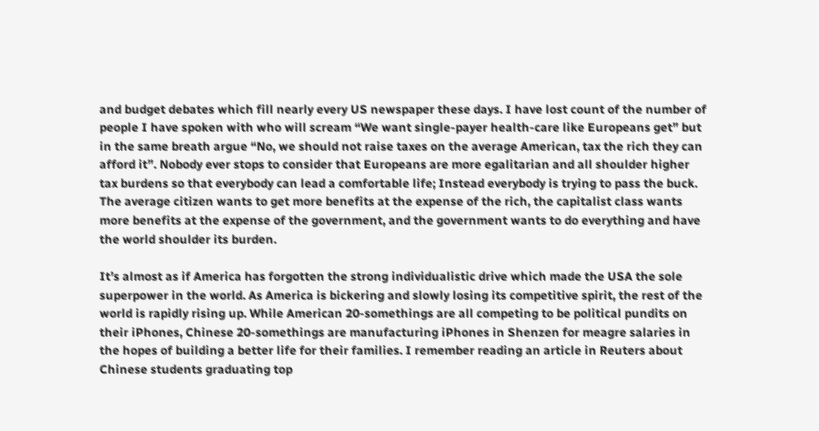and budget debates which fill nearly every US newspaper these days. I have lost count of the number of people I have spoken with who will scream “We want single-payer health-care like Europeans get” but in the same breath argue “No, we should not raise taxes on the average American, tax the rich they can afford it”. Nobody ever stops to consider that Europeans are more egalitarian and all shoulder higher tax burdens so that everybody can lead a comfortable life; Instead everybody is trying to pass the buck. The average citizen wants to get more benefits at the expense of the rich, the capitalist class wants more benefits at the expense of the government, and the government wants to do everything and have the world shoulder its burden.

It’s almost as if America has forgotten the strong individualistic drive which made the USA the sole superpower in the world. As America is bickering and slowly losing its competitive spirit, the rest of the world is rapidly rising up. While American 20-somethings are all competing to be political pundits on their iPhones, Chinese 20-somethings are manufacturing iPhones in Shenzen for meagre salaries in the hopes of building a better life for their families. I remember reading an article in Reuters about Chinese students graduating top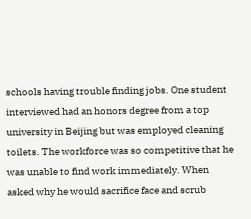schools having trouble finding jobs. One student interviewed had an honors degree from a top university in Beijing but was employed cleaning toilets. The workforce was so competitive that he was unable to find work immediately. When asked why he would sacrifice face and scrub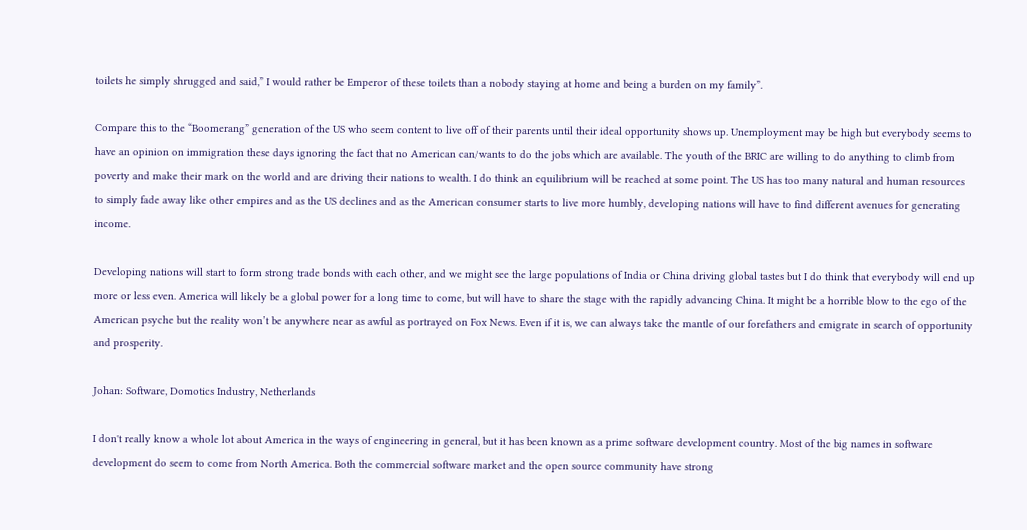toilets he simply shrugged and said,” I would rather be Emperor of these toilets than a nobody staying at home and being a burden on my family”.

Compare this to the “Boomerang” generation of the US who seem content to live off of their parents until their ideal opportunity shows up. Unemployment may be high but everybody seems to have an opinion on immigration these days ignoring the fact that no American can/wants to do the jobs which are available. The youth of the BRIC are willing to do anything to climb from poverty and make their mark on the world and are driving their nations to wealth. I do think an equilibrium will be reached at some point. The US has too many natural and human resources to simply fade away like other empires and as the US declines and as the American consumer starts to live more humbly, developing nations will have to find different avenues for generating income.

Developing nations will start to form strong trade bonds with each other, and we might see the large populations of India or China driving global tastes but I do think that everybody will end up more or less even. America will likely be a global power for a long time to come, but will have to share the stage with the rapidly advancing China. It might be a horrible blow to the ego of the American psyche but the reality won’t be anywhere near as awful as portrayed on Fox News. Even if it is, we can always take the mantle of our forefathers and emigrate in search of opportunity and prosperity.

Johan: Software, Domotics Industry, Netherlands

I don't really know a whole lot about America in the ways of engineering in general, but it has been known as a prime software development country. Most of the big names in software development do seem to come from North America. Both the commercial software market and the open source community have strong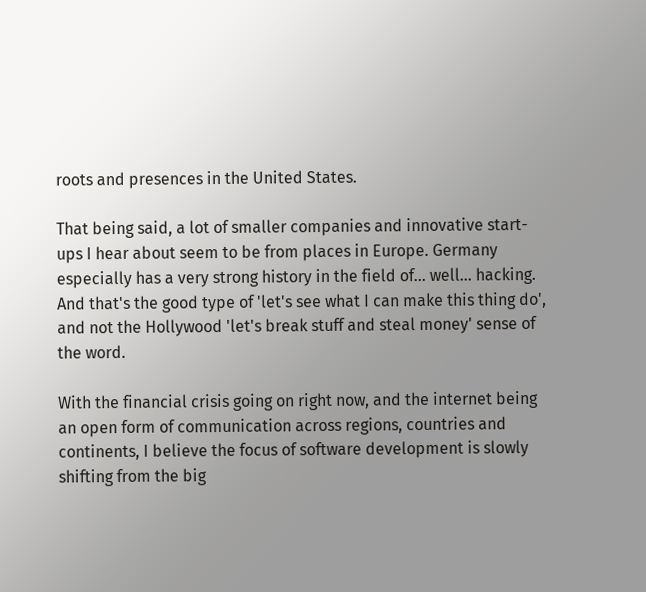roots and presences in the United States.

That being said, a lot of smaller companies and innovative start-ups I hear about seem to be from places in Europe. Germany especially has a very strong history in the field of... well... hacking. And that's the good type of 'let's see what I can make this thing do', and not the Hollywood 'let's break stuff and steal money' sense of the word.

With the financial crisis going on right now, and the internet being an open form of communication across regions, countries and continents, I believe the focus of software development is slowly shifting from the big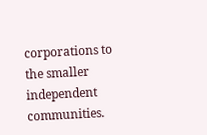corporations to the smaller independent communities.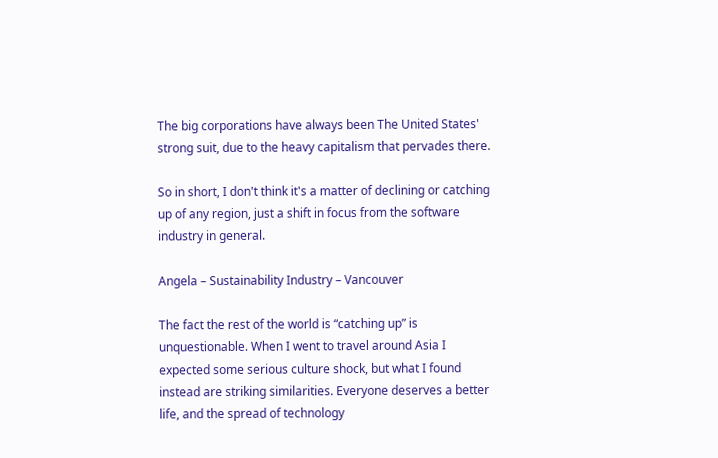The big corporations have always been The United States' strong suit, due to the heavy capitalism that pervades there.

So in short, I don't think it's a matter of declining or catching up of any region, just a shift in focus from the software industry in general.

Angela – Sustainability Industry – Vancouver

The fact the rest of the world is “catching up” is unquestionable. When I went to travel around Asia I expected some serious culture shock, but what I found instead are striking similarities. Everyone deserves a better life, and the spread of technology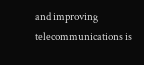and improving telecommunications is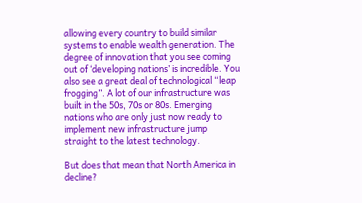allowing every country to build similar systems to enable wealth generation. The degree of innovation that you see coming out of ‘developing nations’ is incredible. You also see a great deal of technological “leap frogging”. A lot of our infrastructure was built in the 50s, 70s or 80s. Emerging nations who are only just now ready to implement new infrastructure jump straight to the latest technology.

But does that mean that North America in decline?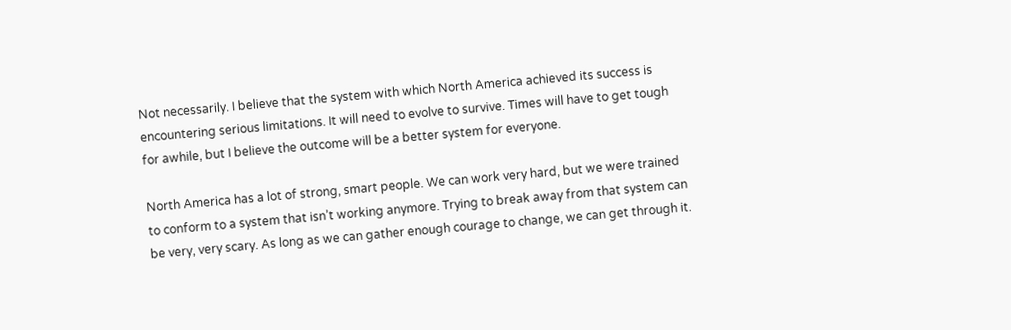Not necessarily. I believe that the system with which North America achieved its success is encountering serious limitations. It will need to evolve to survive. Times will have to get tough for awhile, but I believe the outcome will be a better system for everyone.

North America has a lot of strong, smart people. We can work very hard, but we were trained to conform to a system that isn’t working anymore. Trying to break away from that system can be very, very scary. As long as we can gather enough courage to change, we can get through it.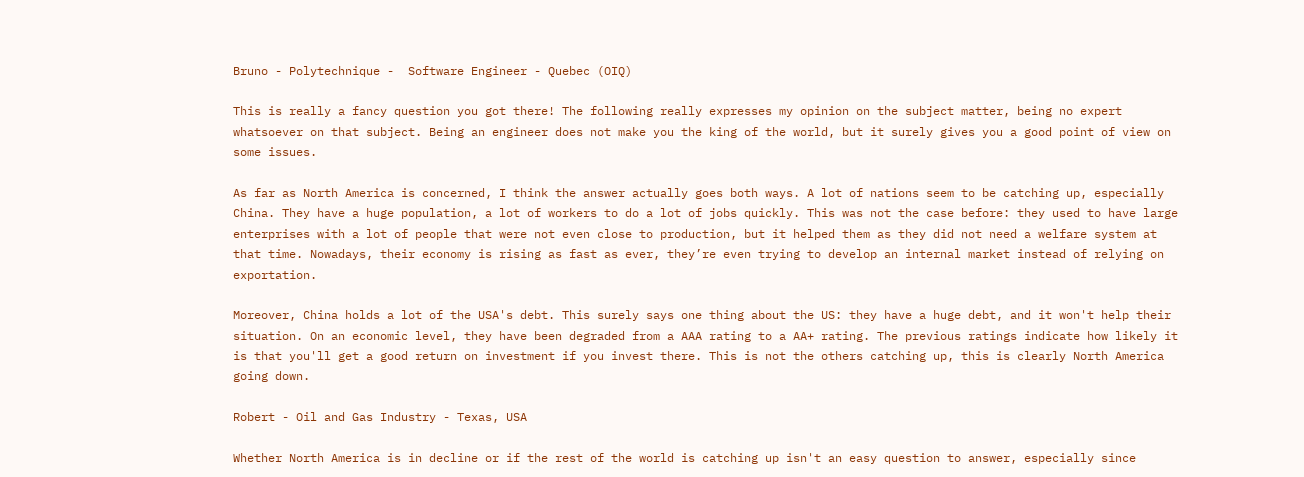Bruno - Polytechnique -  Software Engineer - Quebec (OIQ)

This is really a fancy question you got there! The following really expresses my opinion on the subject matter, being no expert whatsoever on that subject. Being an engineer does not make you the king of the world, but it surely gives you a good point of view on some issues.

As far as North America is concerned, I think the answer actually goes both ways. A lot of nations seem to be catching up, especially China. They have a huge population, a lot of workers to do a lot of jobs quickly. This was not the case before: they used to have large enterprises with a lot of people that were not even close to production, but it helped them as they did not need a welfare system at that time. Nowadays, their economy is rising as fast as ever, they’re even trying to develop an internal market instead of relying on exportation.

Moreover, China holds a lot of the USA's debt. This surely says one thing about the US: they have a huge debt, and it won't help their situation. On an economic level, they have been degraded from a AAA rating to a AA+ rating. The previous ratings indicate how likely it is that you'll get a good return on investment if you invest there. This is not the others catching up, this is clearly North America going down.

Robert - Oil and Gas Industry - Texas, USA

Whether North America is in decline or if the rest of the world is catching up isn't an easy question to answer, especially since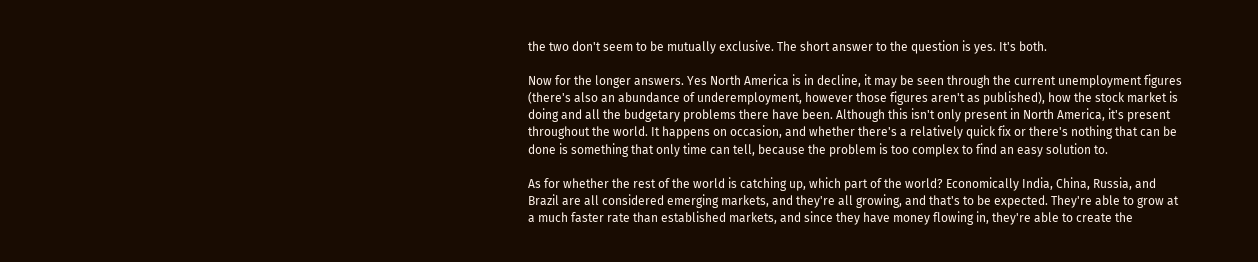the two don't seem to be mutually exclusive. The short answer to the question is yes. It's both.

Now for the longer answers. Yes North America is in decline, it may be seen through the current unemployment figures (there's also an abundance of underemployment, however those figures aren't as published), how the stock market is doing and all the budgetary problems there have been. Although this isn't only present in North America, it's present throughout the world. It happens on occasion, and whether there's a relatively quick fix or there's nothing that can be done is something that only time can tell, because the problem is too complex to find an easy solution to.

As for whether the rest of the world is catching up, which part of the world? Economically India, China, Russia, and Brazil are all considered emerging markets, and they're all growing, and that's to be expected. They're able to grow at a much faster rate than established markets, and since they have money flowing in, they're able to create the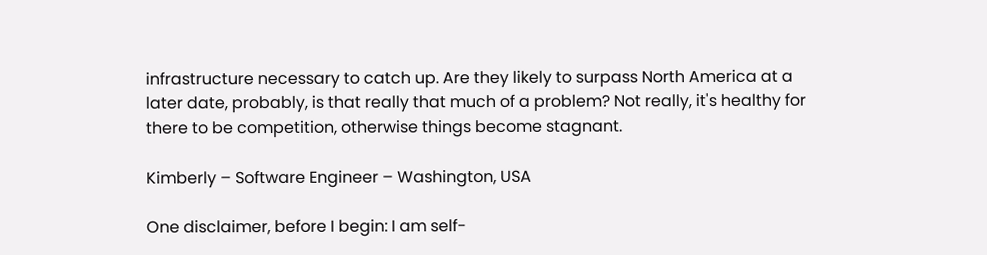infrastructure necessary to catch up. Are they likely to surpass North America at a later date, probably, is that really that much of a problem? Not really, it's healthy for there to be competition, otherwise things become stagnant.

Kimberly – Software Engineer – Washington, USA

One disclaimer, before I begin: I am self-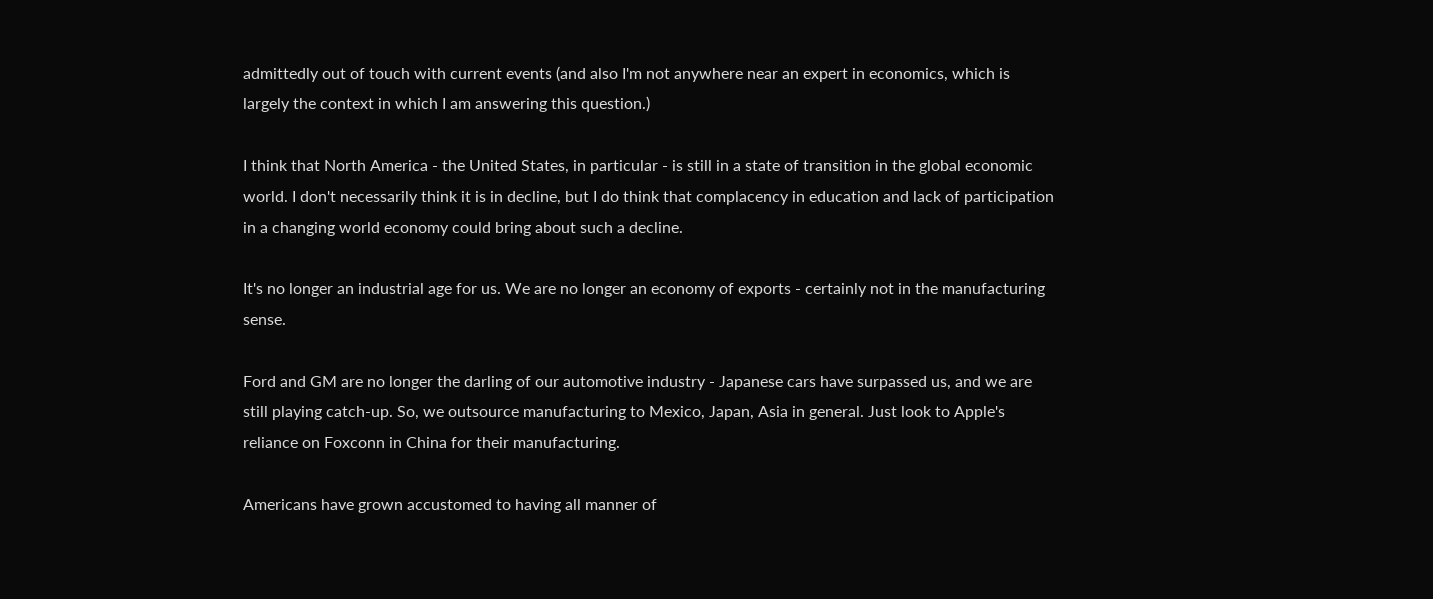admittedly out of touch with current events (and also I'm not anywhere near an expert in economics, which is largely the context in which I am answering this question.)

I think that North America - the United States, in particular - is still in a state of transition in the global economic world. I don't necessarily think it is in decline, but I do think that complacency in education and lack of participation in a changing world economy could bring about such a decline.

It's no longer an industrial age for us. We are no longer an economy of exports - certainly not in the manufacturing sense.

Ford and GM are no longer the darling of our automotive industry - Japanese cars have surpassed us, and we are still playing catch-up. So, we outsource manufacturing to Mexico, Japan, Asia in general. Just look to Apple's reliance on Foxconn in China for their manufacturing.

Americans have grown accustomed to having all manner of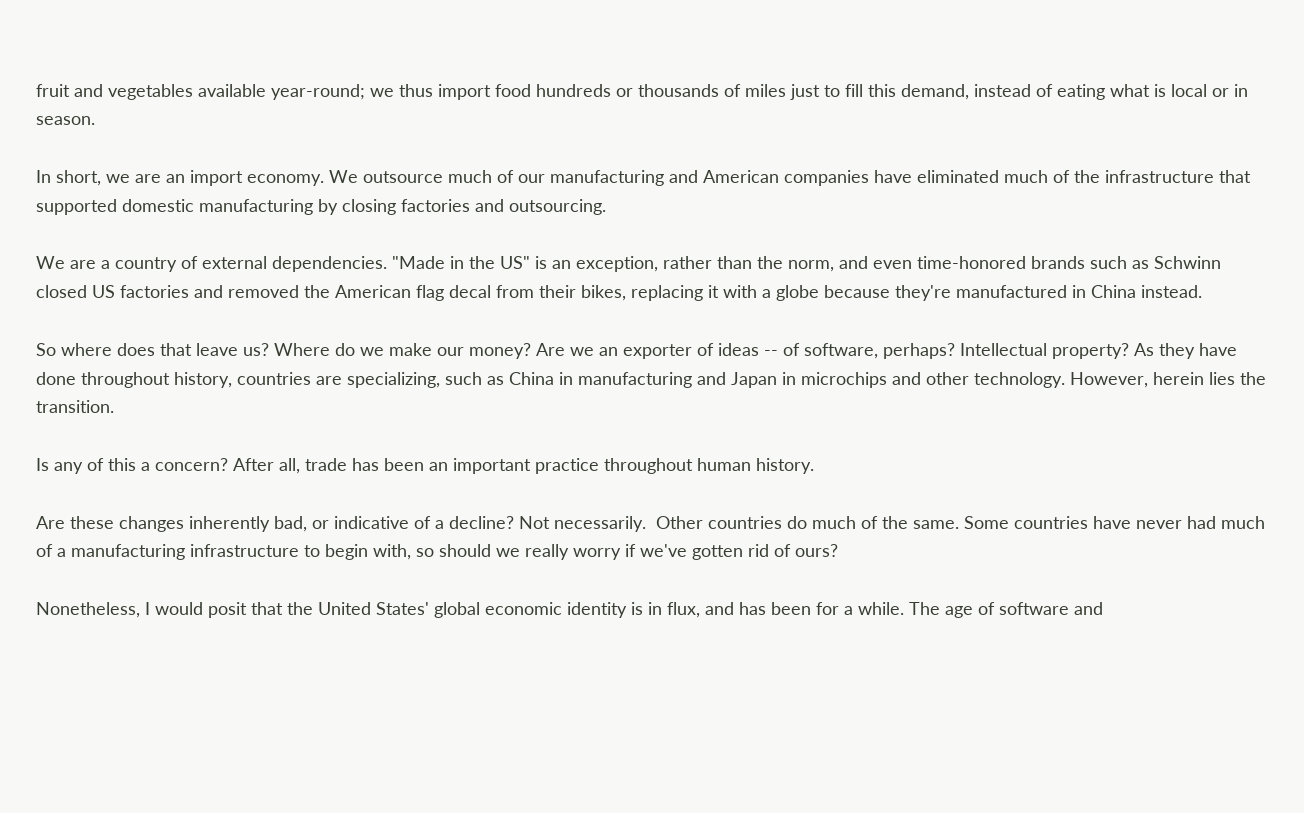fruit and vegetables available year-round; we thus import food hundreds or thousands of miles just to fill this demand, instead of eating what is local or in season.

In short, we are an import economy. We outsource much of our manufacturing and American companies have eliminated much of the infrastructure that supported domestic manufacturing by closing factories and outsourcing.

We are a country of external dependencies. "Made in the US" is an exception, rather than the norm, and even time-honored brands such as Schwinn closed US factories and removed the American flag decal from their bikes, replacing it with a globe because they're manufactured in China instead.

So where does that leave us? Where do we make our money? Are we an exporter of ideas -- of software, perhaps? Intellectual property? As they have done throughout history, countries are specializing, such as China in manufacturing and Japan in microchips and other technology. However, herein lies the transition.

Is any of this a concern? After all, trade has been an important practice throughout human history.

Are these changes inherently bad, or indicative of a decline? Not necessarily.  Other countries do much of the same. Some countries have never had much of a manufacturing infrastructure to begin with, so should we really worry if we've gotten rid of ours?

Nonetheless, I would posit that the United States' global economic identity is in flux, and has been for a while. The age of software and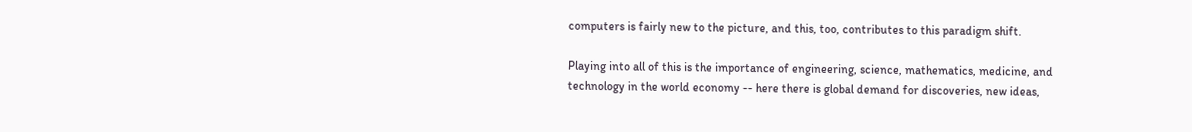computers is fairly new to the picture, and this, too, contributes to this paradigm shift.

Playing into all of this is the importance of engineering, science, mathematics, medicine, and technology in the world economy -- here there is global demand for discoveries, new ideas,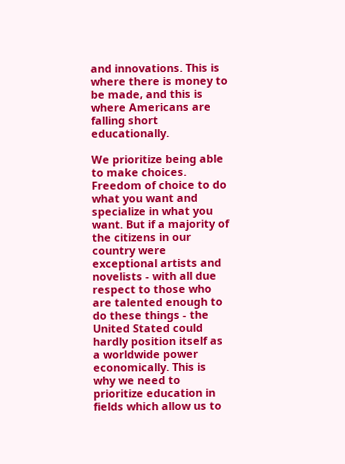and innovations. This is where there is money to be made, and this is where Americans are falling short educationally.

We prioritize being able to make choices. Freedom of choice to do what you want and specialize in what you want. But if a majority of the citizens in our country were exceptional artists and novelists - with all due respect to those who are talented enough to do these things - the United Stated could hardly position itself as a worldwide power economically. This is why we need to prioritize education in fields which allow us to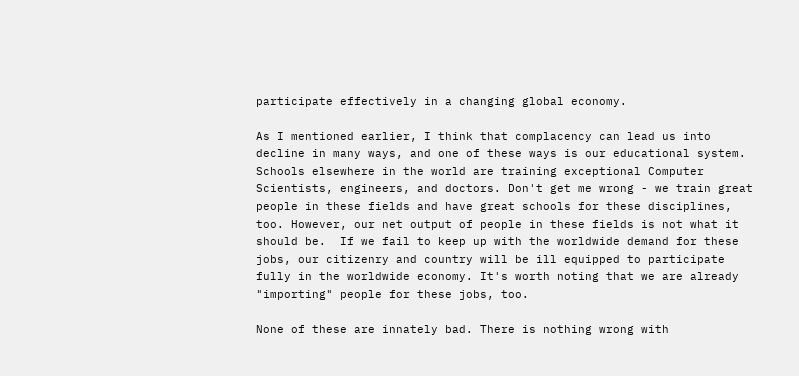participate effectively in a changing global economy.

As I mentioned earlier, I think that complacency can lead us into decline in many ways, and one of these ways is our educational system. Schools elsewhere in the world are training exceptional Computer Scientists, engineers, and doctors. Don't get me wrong - we train great people in these fields and have great schools for these disciplines, too. However, our net output of people in these fields is not what it should be.  If we fail to keep up with the worldwide demand for these jobs, our citizenry and country will be ill equipped to participate fully in the worldwide economy. It's worth noting that we are already "importing" people for these jobs, too.

None of these are innately bad. There is nothing wrong with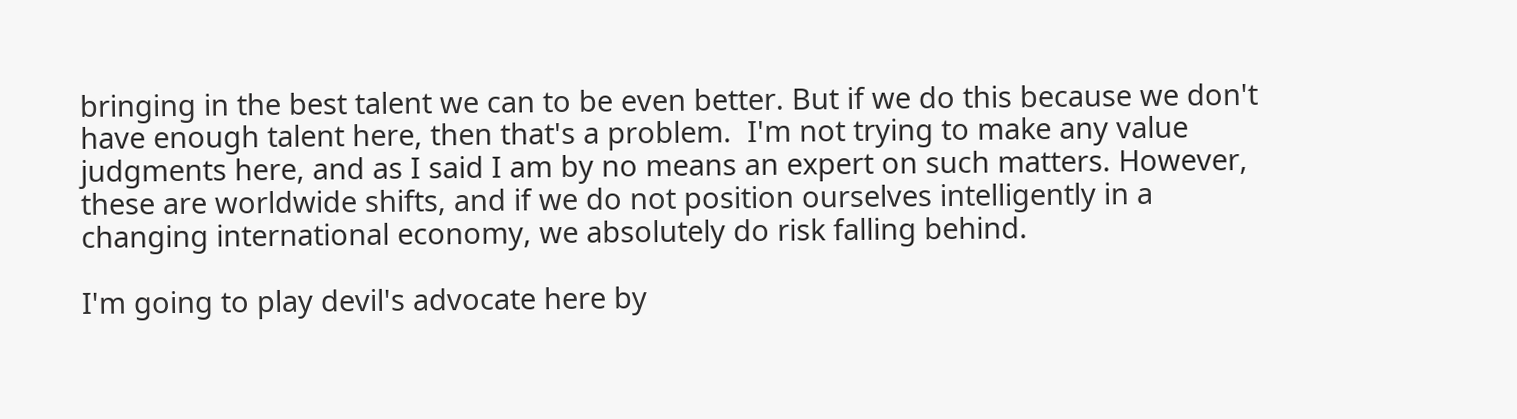bringing in the best talent we can to be even better. But if we do this because we don't have enough talent here, then that's a problem.  I'm not trying to make any value judgments here, and as I said I am by no means an expert on such matters. However, these are worldwide shifts, and if we do not position ourselves intelligently in a changing international economy, we absolutely do risk falling behind.

I'm going to play devil's advocate here by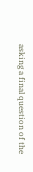asking a final question of the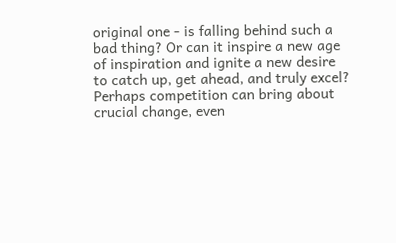original one - is falling behind such a bad thing? Or can it inspire a new age of inspiration and ignite a new desire to catch up, get ahead, and truly excel? Perhaps competition can bring about crucial change, even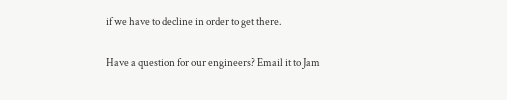if we have to decline in order to get there.

Have a question for our engineers? Email it to Jam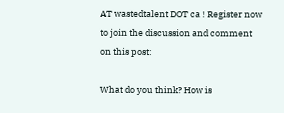AT wastedtalent DOT ca ! Register now to join the discussion and comment on this post:

What do you think? How is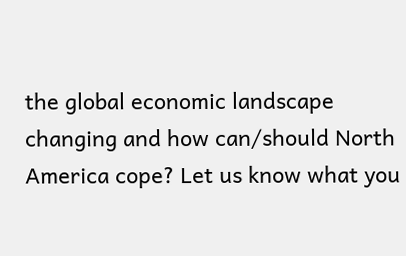the global economic landscape changing and how can/should North America cope? Let us know what you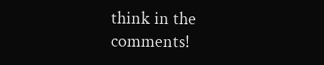think in the comments!